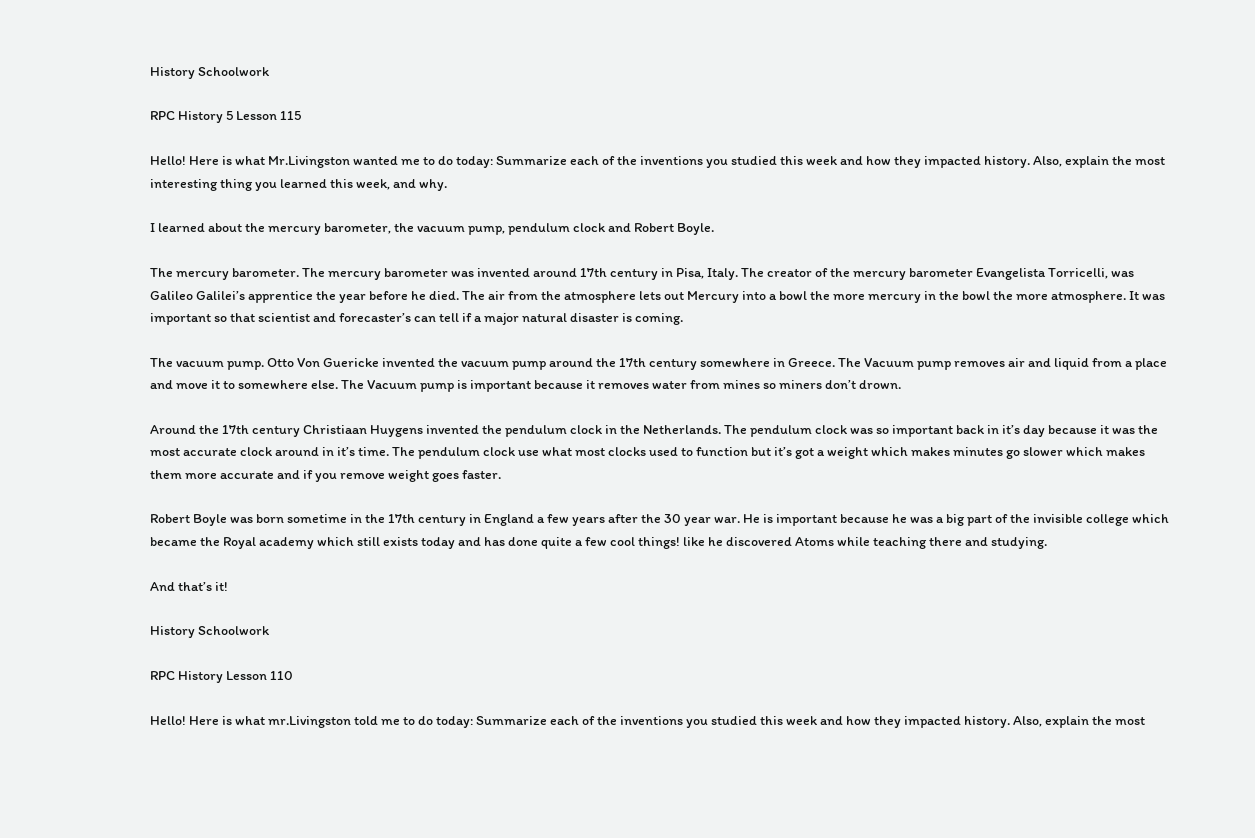History Schoolwork

RPC History 5 Lesson 115

Hello! Here is what Mr.Livingston wanted me to do today: Summarize each of the inventions you studied this week and how they impacted history. Also, explain the most interesting thing you learned this week, and why.

I learned about the mercury barometer, the vacuum pump, pendulum clock and Robert Boyle.

The mercury barometer. The mercury barometer was invented around 17th century in Pisa, Italy. The creator of the mercury barometer Evangelista Torricelli, was Galileo Galilei’s apprentice the year before he died. The air from the atmosphere lets out Mercury into a bowl the more mercury in the bowl the more atmosphere. It was important so that scientist and forecaster’s can tell if a major natural disaster is coming.

The vacuum pump. Otto Von Guericke invented the vacuum pump around the 17th century somewhere in Greece. The Vacuum pump removes air and liquid from a place and move it to somewhere else. The Vacuum pump is important because it removes water from mines so miners don’t drown.

Around the 17th century Christiaan Huygens invented the pendulum clock in the Netherlands. The pendulum clock was so important back in it’s day because it was the most accurate clock around in it’s time. The pendulum clock use what most clocks used to function but it’s got a weight which makes minutes go slower which makes them more accurate and if you remove weight goes faster.

Robert Boyle was born sometime in the 17th century in England a few years after the 30 year war. He is important because he was a big part of the invisible college which became the Royal academy which still exists today and has done quite a few cool things! like he discovered Atoms while teaching there and studying.

And that’s it!

History Schoolwork

RPC History Lesson 110

Hello! Here is what mr.Livingston told me to do today: Summarize each of the inventions you studied this week and how they impacted history. Also, explain the most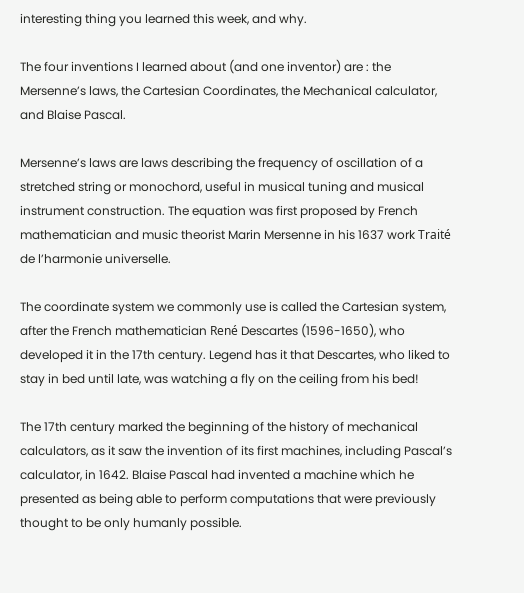interesting thing you learned this week, and why.

The four inventions I learned about (and one inventor) are : the Mersenne’s laws, the Cartesian Coordinates, the Mechanical calculator, and Blaise Pascal.

Mersenne’s laws are laws describing the frequency of oscillation of a stretched string or monochord, useful in musical tuning and musical instrument construction. The equation was first proposed by French mathematician and music theorist Marin Mersenne in his 1637 work Traité de l’harmonie universelle.

The coordinate system we commonly use is called the Cartesian system, after the French mathematician René Descartes (1596-1650), who developed it in the 17th century. Legend has it that Descartes, who liked to stay in bed until late, was watching a fly on the ceiling from his bed!

The 17th century marked the beginning of the history of mechanical calculators, as it saw the invention of its first machines, including Pascal’s calculator, in 1642. Blaise Pascal had invented a machine which he presented as being able to perform computations that were previously thought to be only humanly possible.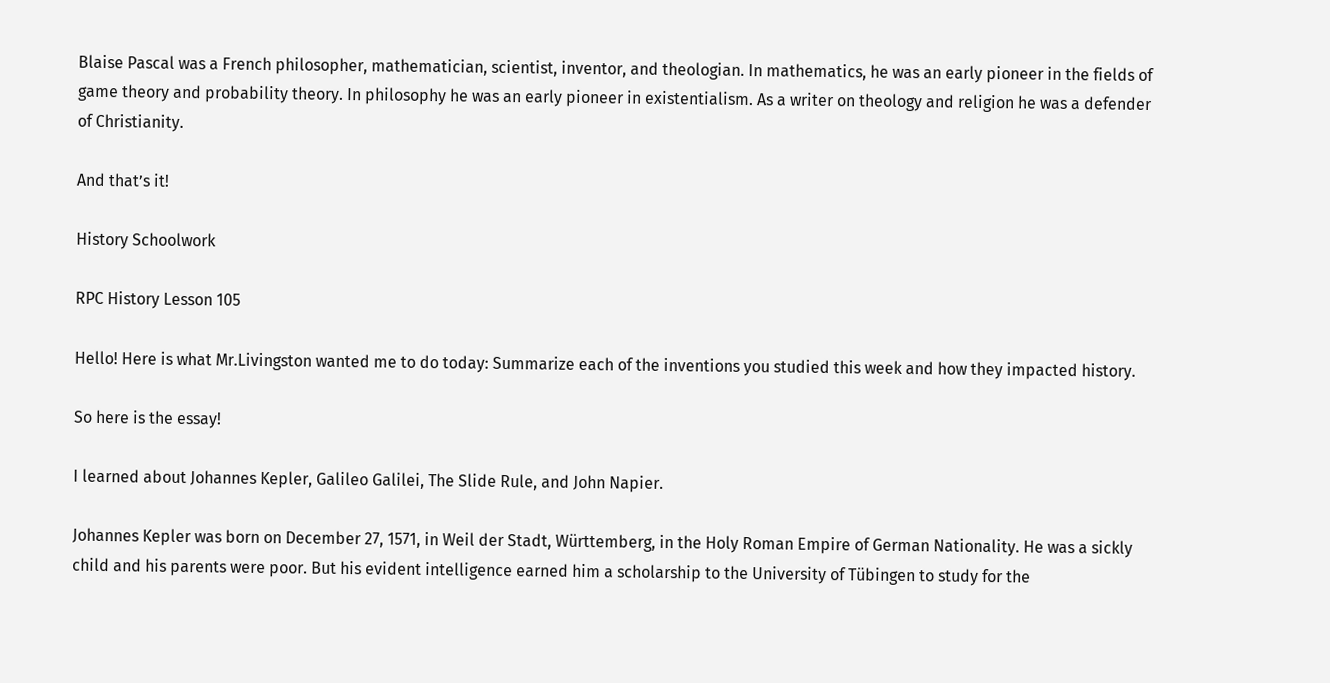Blaise Pascal was a French philosopher, mathematician, scientist, inventor, and theologian. In mathematics, he was an early pioneer in the fields of game theory and probability theory. In philosophy he was an early pioneer in existentialism. As a writer on theology and religion he was a defender of Christianity.

And that’s it!

History Schoolwork

RPC History Lesson 105

Hello! Here is what Mr.Livingston wanted me to do today: Summarize each of the inventions you studied this week and how they impacted history.

So here is the essay!

I learned about Johannes Kepler, Galileo Galilei, The Slide Rule, and John Napier.

Johannes Kepler was born on December 27, 1571, in Weil der Stadt, Württemberg, in the Holy Roman Empire of German Nationality. He was a sickly child and his parents were poor. But his evident intelligence earned him a scholarship to the University of Tübingen to study for the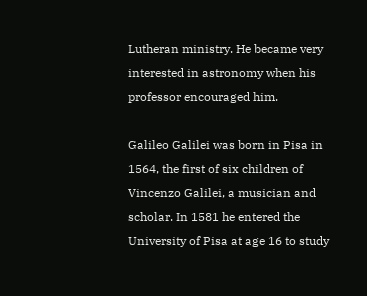Lutheran ministry. He became very interested in astronomy when his professor encouraged him.

Galileo Galilei was born in Pisa in 1564, the first of six children of Vincenzo Galilei, a musician and scholar. In 1581 he entered the University of Pisa at age 16 to study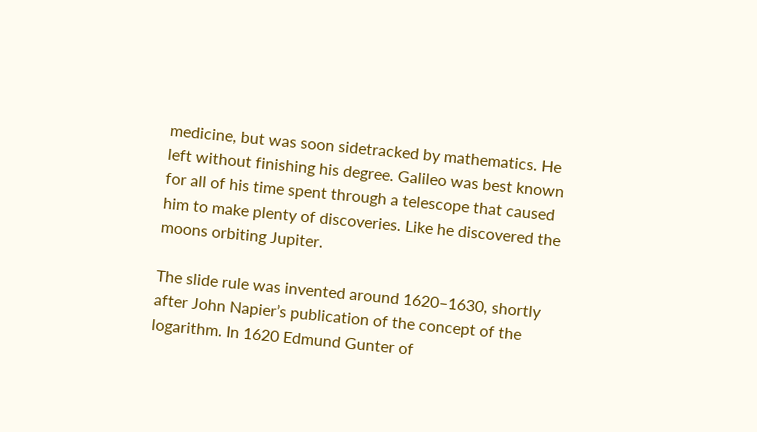medicine, but was soon sidetracked by mathematics. He left without finishing his degree. Galileo was best known for all of his time spent through a telescope that caused him to make plenty of discoveries. Like he discovered the moons orbiting Jupiter.

The slide rule was invented around 1620–1630, shortly after John Napier’s publication of the concept of the logarithm. In 1620 Edmund Gunter of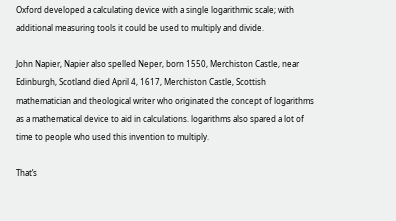Oxford developed a calculating device with a single logarithmic scale; with additional measuring tools it could be used to multiply and divide.

John Napier, Napier also spelled Neper, born 1550, Merchiston Castle, near Edinburgh, Scotland died April 4, 1617, Merchiston Castle, Scottish mathematician and theological writer who originated the concept of logarithms as a mathematical device to aid in calculations. logarithms also spared a lot of time to people who used this invention to multiply.

That’s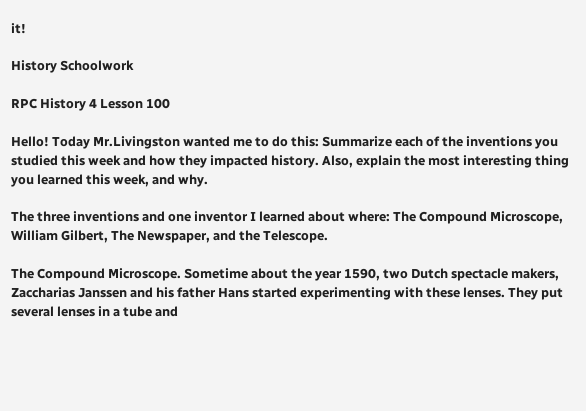it!

History Schoolwork

RPC History 4 Lesson 100

Hello! Today Mr.Livingston wanted me to do this: Summarize each of the inventions you studied this week and how they impacted history. Also, explain the most interesting thing you learned this week, and why.

The three inventions and one inventor I learned about where: The Compound Microscope, William Gilbert, The Newspaper, and the Telescope.

The Compound Microscope. Sometime about the year 1590, two Dutch spectacle makers, Zaccharias Janssen and his father Hans started experimenting with these lenses. They put several lenses in a tube and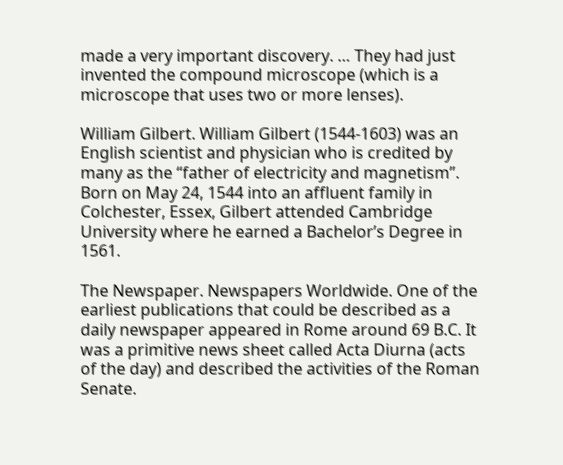made a very important discovery. … They had just invented the compound microscope (which is a microscope that uses two or more lenses).

William Gilbert. William Gilbert (1544-1603) was an English scientist and physician who is credited by many as the “father of electricity and magnetism”. Born on May 24, 1544 into an affluent family in Colchester, Essex, Gilbert attended Cambridge University where he earned a Bachelor’s Degree in 1561.

The Newspaper. Newspapers Worldwide. One of the earliest publications that could be described as a daily newspaper appeared in Rome around 69 B.C. It was a primitive news sheet called Acta Diurna (acts of the day) and described the activities of the Roman Senate.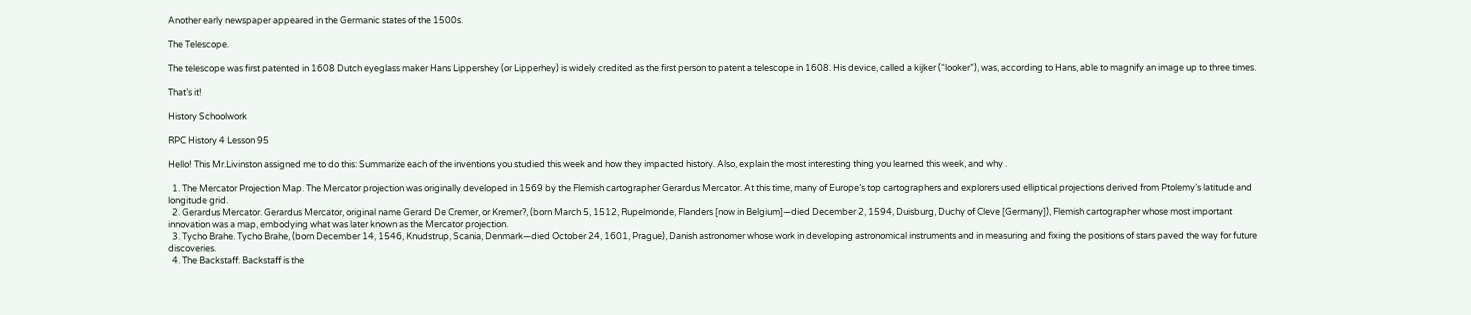Another early newspaper appeared in the Germanic states of the 1500s.

The Telescope.

The telescope was first patented in 1608 Dutch eyeglass maker Hans Lippershey (or Lipperhey) is widely credited as the first person to patent a telescope in 1608. His device, called a kijker (“looker”), was, according to Hans, able to magnify an image up to three times.

That’s it!

History Schoolwork

RPC History 4 Lesson 95

Hello! This Mr.Livinston assigned me to do this: Summarize each of the inventions you studied this week and how they impacted history. Also, explain the most interesting thing you learned this week, and why .

  1. The Mercator Projection Map. The Mercator projection was originally developed in 1569 by the Flemish cartographer Gerardus Mercator. At this time, many of Europe’s top cartographers and explorers used elliptical projections derived from Ptolemy’s latitude and longitude grid.
  2. Gerardus Mercator. Gerardus Mercator, original name Gerard De Cremer, or Kremer?, (born March 5, 1512, Rupelmonde, Flanders [now in Belgium]—died December 2, 1594, Duisburg, Duchy of Cleve [Germany]), Flemish cartographer whose most important innovation was a map, embodying what was later known as the Mercator projection.
  3. Tycho Brahe. Tycho Brahe, (born December 14, 1546, Knudstrup, Scania, Denmark—died October 24, 1601, Prague), Danish astronomer whose work in developing astronomical instruments and in measuring and fixing the positions of stars paved the way for future discoveries.
  4. The Backstaff. Backstaff is the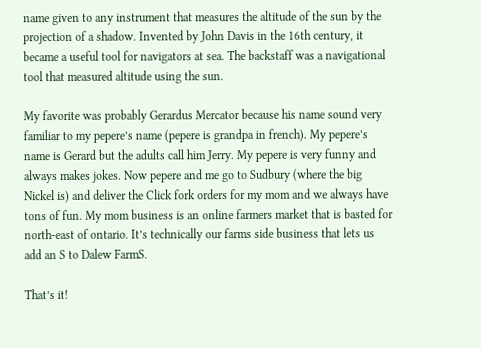name given to any instrument that measures the altitude of the sun by the projection of a shadow. Invented by John Davis in the 16th century, it became a useful tool for navigators at sea. The backstaff was a navigational tool that measured altitude using the sun.

My favorite was probably Gerardus Mercator because his name sound very familiar to my pepere’s name (pepere is grandpa in french). My pepere’s name is Gerard but the adults call him Jerry. My pepere is very funny and always makes jokes. Now pepere and me go to Sudbury (where the big Nickel is) and deliver the Click fork orders for my mom and we always have tons of fun. My mom business is an online farmers market that is basted for north-east of ontario. It’s technically our farms side business that lets us add an S to Dalew FarmS.

That’s it!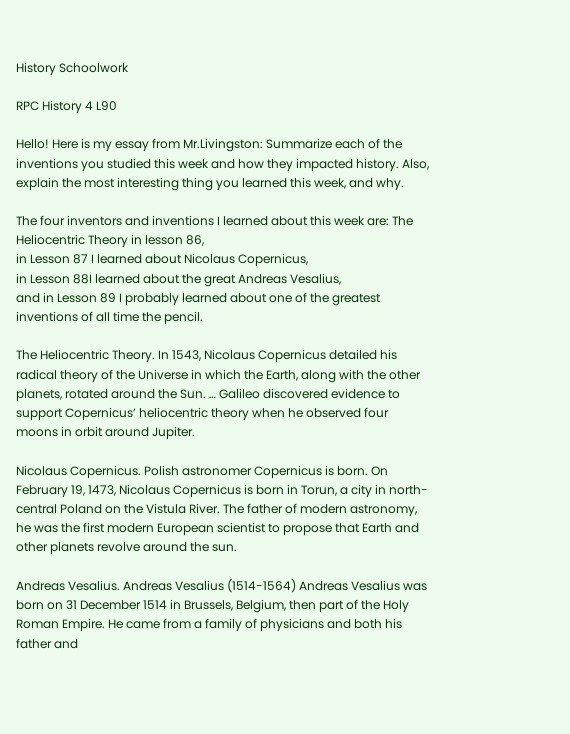History Schoolwork

RPC History 4 L90

Hello! Here is my essay from Mr.Livingston: Summarize each of the inventions you studied this week and how they impacted history. Also, explain the most interesting thing you learned this week, and why.

The four inventors and inventions I learned about this week are: The Heliocentric Theory in lesson 86,
in Lesson 87 I learned about Nicolaus Copernicus,
in Lesson 88I learned about the great Andreas Vesalius,
and in Lesson 89 I probably learned about one of the greatest inventions of all time the pencil.

The Heliocentric Theory. In 1543, Nicolaus Copernicus detailed his radical theory of the Universe in which the Earth, along with the other planets, rotated around the Sun. … Galileo discovered evidence to support Copernicus’ heliocentric theory when he observed four moons in orbit around Jupiter.

Nicolaus Copernicus. Polish astronomer Copernicus is born. On February 19, 1473, Nicolaus Copernicus is born in Torun, a city in north-central Poland on the Vistula River. The father of modern astronomy, he was the first modern European scientist to propose that Earth and other planets revolve around the sun.

Andreas Vesalius. Andreas Vesalius (1514-1564) Andreas Vesalius was born on 31 December 1514 in Brussels, Belgium, then part of the Holy Roman Empire. He came from a family of physicians and both his father and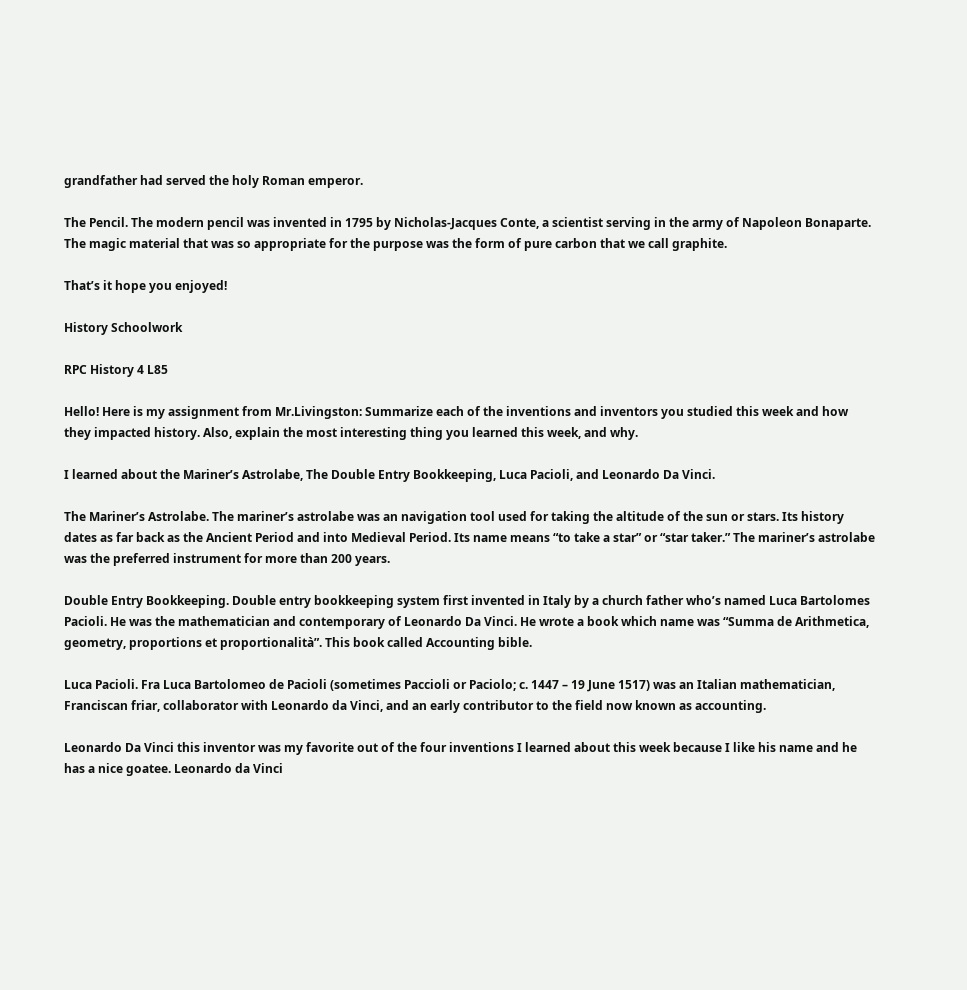grandfather had served the holy Roman emperor.

The Pencil. The modern pencil was invented in 1795 by Nicholas-Jacques Conte, a scientist serving in the army of Napoleon Bonaparte. The magic material that was so appropriate for the purpose was the form of pure carbon that we call graphite.

That’s it hope you enjoyed!

History Schoolwork

RPC History 4 L85

Hello! Here is my assignment from Mr.Livingston: Summarize each of the inventions and inventors you studied this week and how they impacted history. Also, explain the most interesting thing you learned this week, and why.

I learned about the Mariner’s Astrolabe, The Double Entry Bookkeeping, Luca Pacioli, and Leonardo Da Vinci.

The Mariner’s Astrolabe. The mariner’s astrolabe was an navigation tool used for taking the altitude of the sun or stars. Its history dates as far back as the Ancient Period and into Medieval Period. Its name means “to take a star” or “star taker.” The mariner’s astrolabe was the preferred instrument for more than 200 years.

Double Entry Bookkeeping. Double entry bookkeeping system first invented in Italy by a church father who’s named Luca Bartolomes Pacioli. He was the mathematician and contemporary of Leonardo Da Vinci. He wrote a book which name was “Summa de Arithmetica, geometry, proportions et proportionalità”. This book called Accounting bible.

Luca Pacioli. Fra Luca Bartolomeo de Pacioli (sometimes Paccioli or Paciolo; c. 1447 – 19 June 1517) was an Italian mathematician, Franciscan friar, collaborator with Leonardo da Vinci, and an early contributor to the field now known as accounting.

Leonardo Da Vinci this inventor was my favorite out of the four inventions I learned about this week because I like his name and he has a nice goatee. Leonardo da Vinci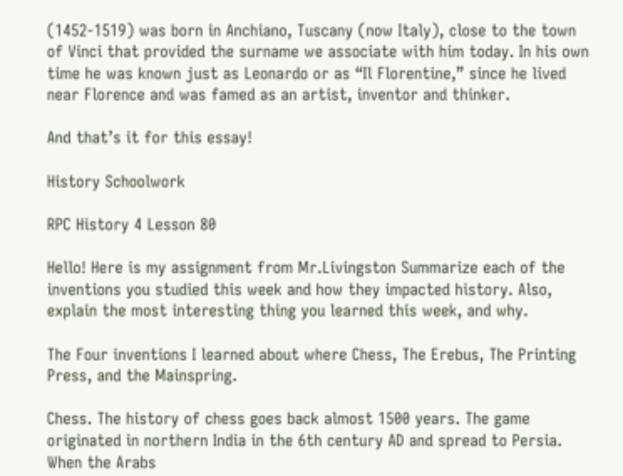(1452-1519) was born in Anchiano, Tuscany (now Italy), close to the town of Vinci that provided the surname we associate with him today. In his own time he was known just as Leonardo or as “Il Florentine,” since he lived near Florence and was famed as an artist, inventor and thinker.

And that’s it for this essay!

History Schoolwork

RPC History 4 Lesson 80

Hello! Here is my assignment from Mr.Livingston Summarize each of the inventions you studied this week and how they impacted history. Also, explain the most interesting thing you learned this week, and why.

The Four inventions I learned about where Chess, The Erebus, The Printing Press, and the Mainspring.

Chess. The history of chess goes back almost 1500 years. The game originated in northern India in the 6th century AD and spread to Persia. When the Arabs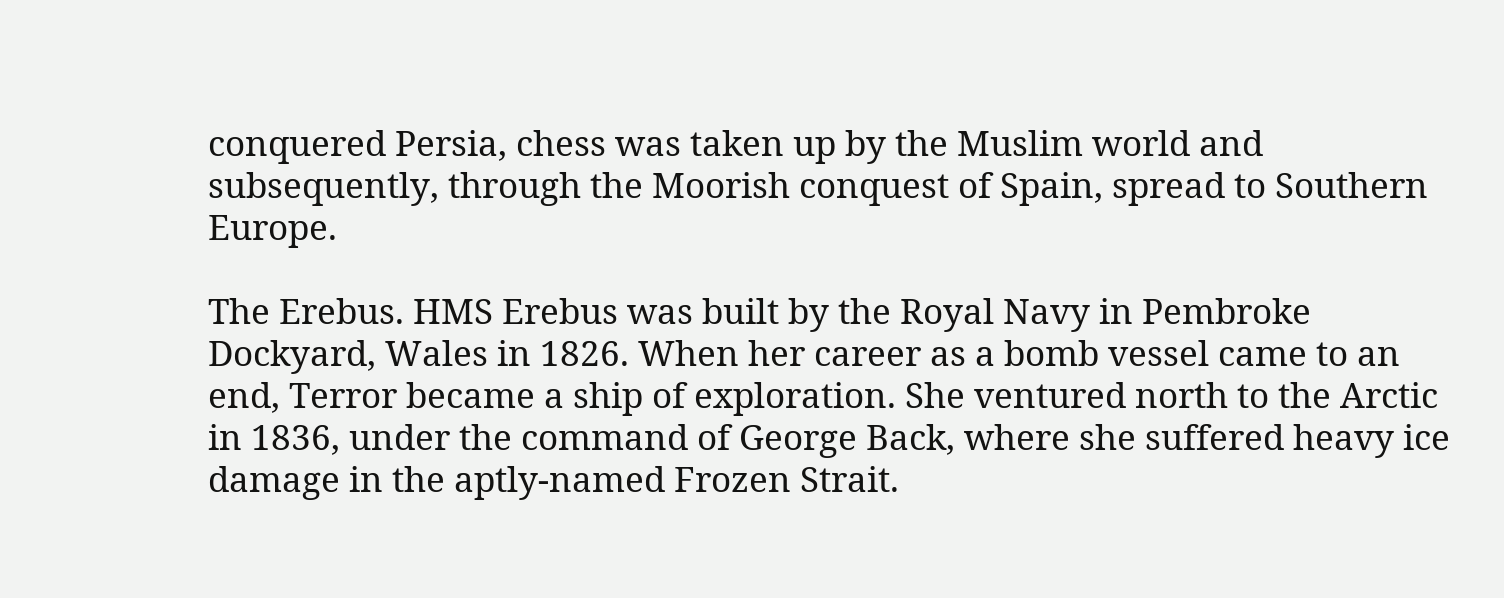conquered Persia, chess was taken up by the Muslim world and subsequently, through the Moorish conquest of Spain, spread to Southern Europe.

The Erebus. HMS Erebus was built by the Royal Navy in Pembroke Dockyard, Wales in 1826. When her career as a bomb vessel came to an end, Terror became a ship of exploration. She ventured north to the Arctic in 1836, under the command of George Back, where she suffered heavy ice damage in the aptly-named Frozen Strait.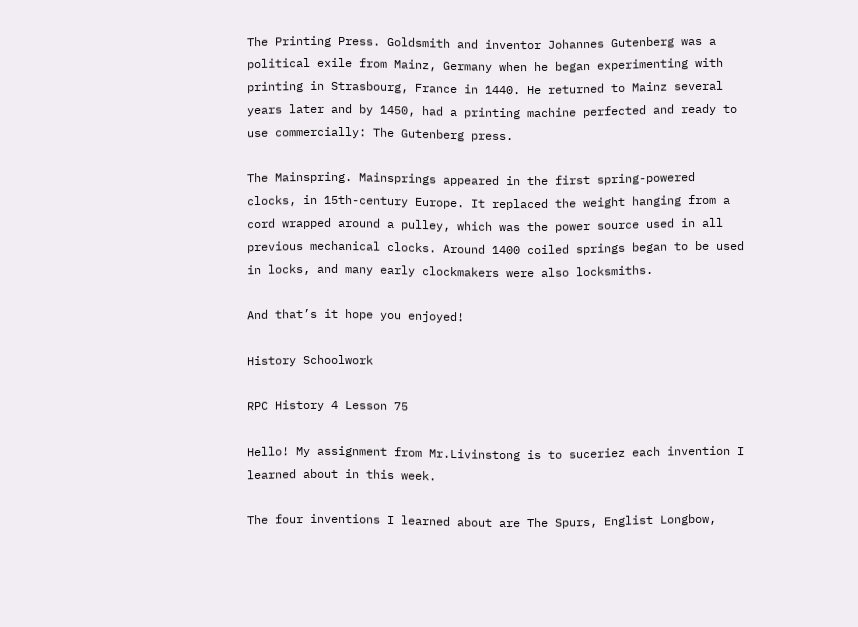The Printing Press. Goldsmith and inventor Johannes Gutenberg was a political exile from Mainz, Germany when he began experimenting with printing in Strasbourg, France in 1440. He returned to Mainz several years later and by 1450, had a printing machine perfected and ready to use commercially: The Gutenberg press.

The Mainspring. Mainsprings appeared in the first spring-powered clocks, in 15th-century Europe. It replaced the weight hanging from a cord wrapped around a pulley, which was the power source used in all previous mechanical clocks. Around 1400 coiled springs began to be used in locks, and many early clockmakers were also locksmiths.

And that’s it hope you enjoyed!

History Schoolwork

RPC History 4 Lesson 75

Hello! My assignment from Mr.Livinstong is to suceriez each invention I learned about in this week.

The four inventions I learned about are The Spurs, Englist Longbow,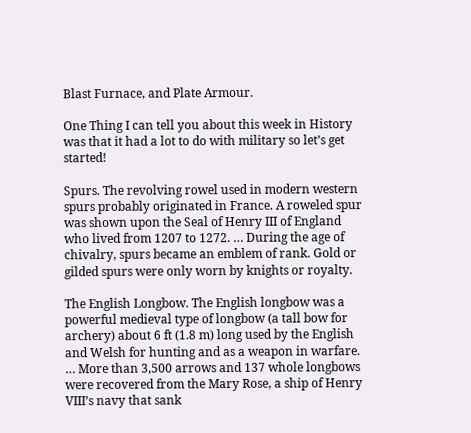Blast Furnace, and Plate Armour.

One Thing I can tell you about this week in History was that it had a lot to do with military so let’s get started!

Spurs. The revolving rowel used in modern western spurs probably originated in France. A roweled spur was shown upon the Seal of Henry III of England who lived from 1207 to 1272. … During the age of chivalry, spurs became an emblem of rank. Gold or gilded spurs were only worn by knights or royalty.

The English Longbow. The English longbow was a powerful medieval type of longbow (a tall bow for archery) about 6 ft (1.8 m) long used by the English and Welsh for hunting and as a weapon in warfare. … More than 3,500 arrows and 137 whole longbows were recovered from the Mary Rose, a ship of Henry VIII’s navy that sank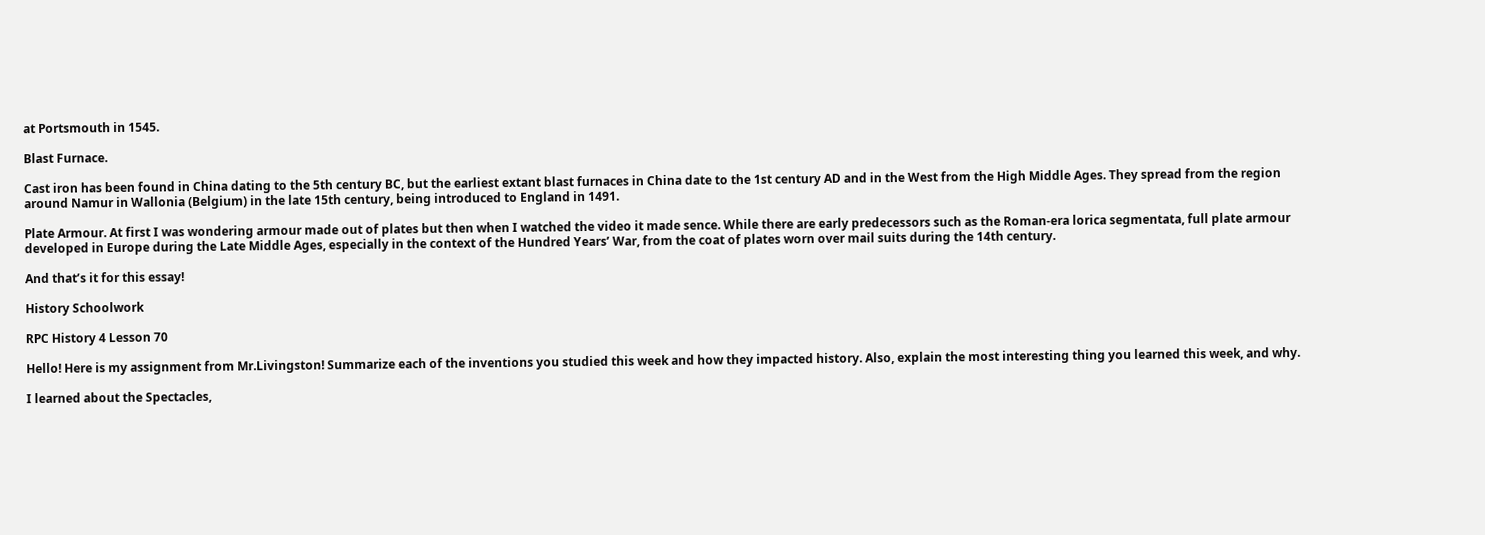at Portsmouth in 1545.

Blast Furnace.

Cast iron has been found in China dating to the 5th century BC, but the earliest extant blast furnaces in China date to the 1st century AD and in the West from the High Middle Ages. They spread from the region around Namur in Wallonia (Belgium) in the late 15th century, being introduced to England in 1491.

Plate Armour. At first I was wondering armour made out of plates but then when I watched the video it made sence. While there are early predecessors such as the Roman-era lorica segmentata, full plate armour developed in Europe during the Late Middle Ages, especially in the context of the Hundred Years’ War, from the coat of plates worn over mail suits during the 14th century.

And that’s it for this essay!

History Schoolwork

RPC History 4 Lesson 70

Hello! Here is my assignment from Mr.Livingston! Summarize each of the inventions you studied this week and how they impacted history. Also, explain the most interesting thing you learned this week, and why.

I learned about the Spectacles,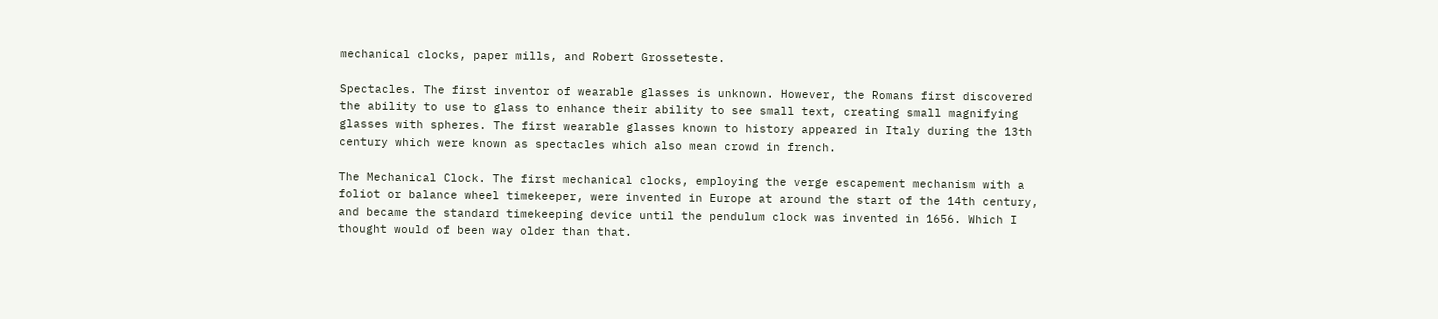mechanical clocks, paper mills, and Robert Grosseteste.

Spectacles. The first inventor of wearable glasses is unknown. However, the Romans first discovered the ability to use to glass to enhance their ability to see small text, creating small magnifying glasses with spheres. The first wearable glasses known to history appeared in Italy during the 13th century which were known as spectacles which also mean crowd in french.

The Mechanical Clock. The first mechanical clocks, employing the verge escapement mechanism with a foliot or balance wheel timekeeper, were invented in Europe at around the start of the 14th century, and became the standard timekeeping device until the pendulum clock was invented in 1656. Which I thought would of been way older than that.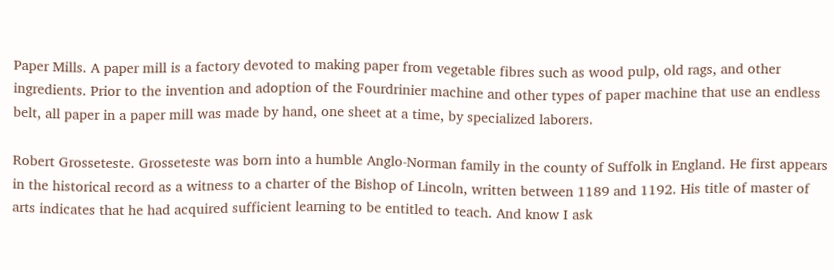Paper Mills. A paper mill is a factory devoted to making paper from vegetable fibres such as wood pulp, old rags, and other ingredients. Prior to the invention and adoption of the Fourdrinier machine and other types of paper machine that use an endless belt, all paper in a paper mill was made by hand, one sheet at a time, by specialized laborers.

Robert Grosseteste. Grosseteste was born into a humble Anglo-Norman family in the county of Suffolk in England. He first appears in the historical record as a witness to a charter of the Bishop of Lincoln, written between 1189 and 1192. His title of master of arts indicates that he had acquired sufficient learning to be entitled to teach. And know I ask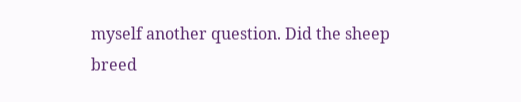myself another question. Did the sheep breed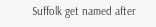Suffolk get named after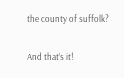the county of suffolk?

And that’s it!